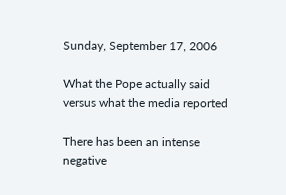Sunday, September 17, 2006

What the Pope actually said versus what the media reported

There has been an intense negative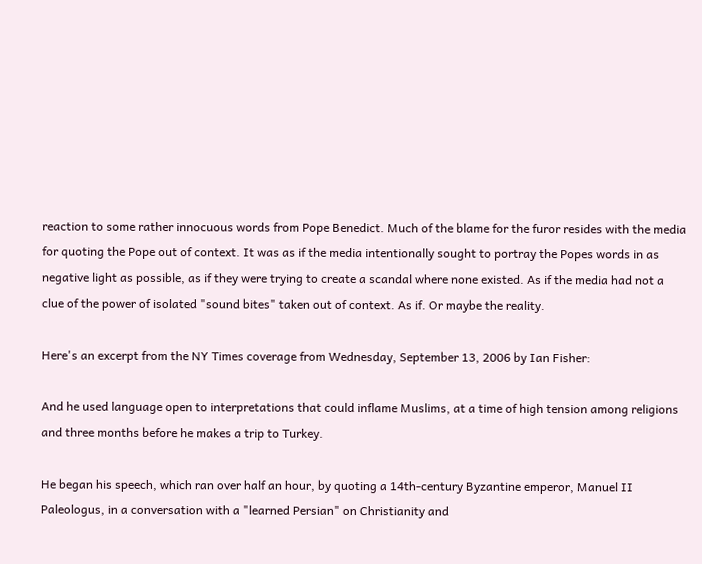reaction to some rather innocuous words from Pope Benedict. Much of the blame for the furor resides with the media for quoting the Pope out of context. It was as if the media intentionally sought to portray the Popes words in as negative light as possible, as if they were trying to create a scandal where none existed. As if the media had not a clue of the power of isolated "sound bites" taken out of context. As if. Or maybe the reality.

Here's an excerpt from the NY Times coverage from Wednesday, September 13, 2006 by Ian Fisher:

And he used language open to interpretations that could inflame Muslims, at a time of high tension among religions and three months before he makes a trip to Turkey.

He began his speech, which ran over half an hour, by quoting a 14th-century Byzantine emperor, Manuel II Paleologus, in a conversation with a "learned Persian" on Christianity and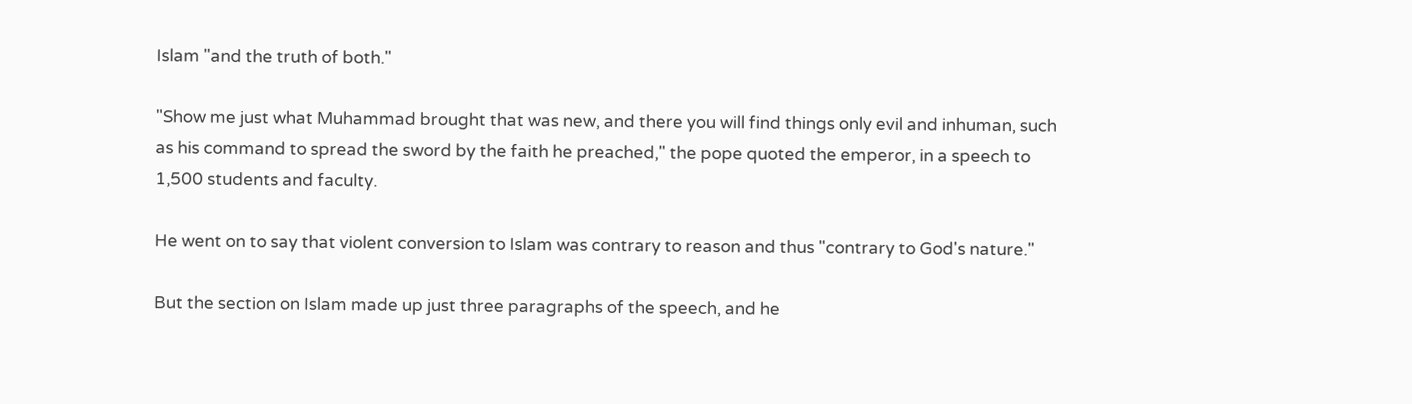Islam "and the truth of both."

"Show me just what Muhammad brought that was new, and there you will find things only evil and inhuman, such as his command to spread the sword by the faith he preached," the pope quoted the emperor, in a speech to 1,500 students and faculty.

He went on to say that violent conversion to Islam was contrary to reason and thus "contrary to God's nature."

But the section on Islam made up just three paragraphs of the speech, and he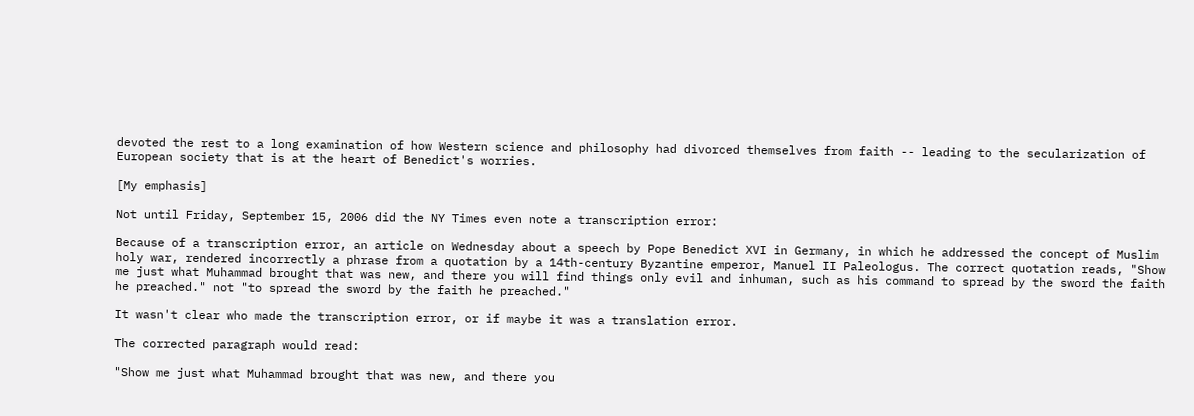devoted the rest to a long examination of how Western science and philosophy had divorced themselves from faith -- leading to the secularization of European society that is at the heart of Benedict's worries.

[My emphasis]

Not until Friday, September 15, 2006 did the NY Times even note a transcription error:

Because of a transcription error, an article on Wednesday about a speech by Pope Benedict XVI in Germany, in which he addressed the concept of Muslim holy war, rendered incorrectly a phrase from a quotation by a 14th-century Byzantine emperor, Manuel II Paleologus. The correct quotation reads, "Show me just what Muhammad brought that was new, and there you will find things only evil and inhuman, such as his command to spread by the sword the faith he preached." not "to spread the sword by the faith he preached."

It wasn't clear who made the transcription error, or if maybe it was a translation error.

The corrected paragraph would read:

"Show me just what Muhammad brought that was new, and there you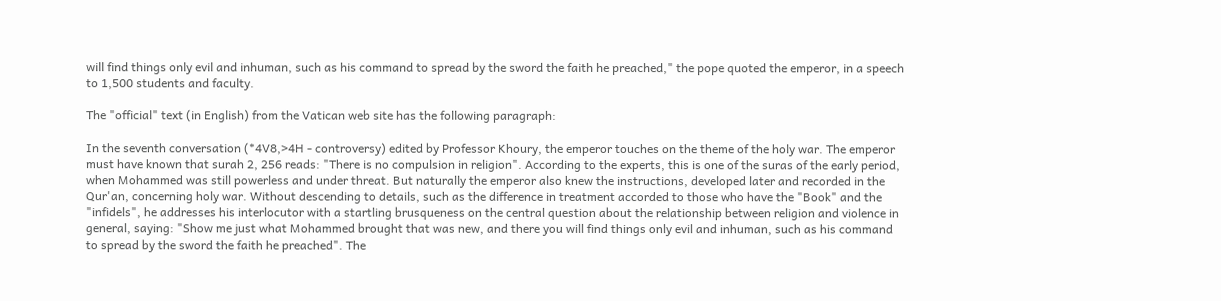will find things only evil and inhuman, such as his command to spread by the sword the faith he preached," the pope quoted the emperor, in a speech to 1,500 students and faculty.

The "official" text (in English) from the Vatican web site has the following paragraph:

In the seventh conversation (*4V8,>4H - controversy) edited by Professor Khoury, the emperor touches on the theme of the holy war. The emperor must have known that surah 2, 256 reads: "There is no compulsion in religion". According to the experts, this is one of the suras of the early period, when Mohammed was still powerless and under threat. But naturally the emperor also knew the instructions, developed later and recorded in the Qur'an, concerning holy war. Without descending to details, such as the difference in treatment accorded to those who have the "Book" and the "infidels", he addresses his interlocutor with a startling brusqueness on the central question about the relationship between religion and violence in general, saying: "Show me just what Mohammed brought that was new, and there you will find things only evil and inhuman, such as his command to spread by the sword the faith he preached". The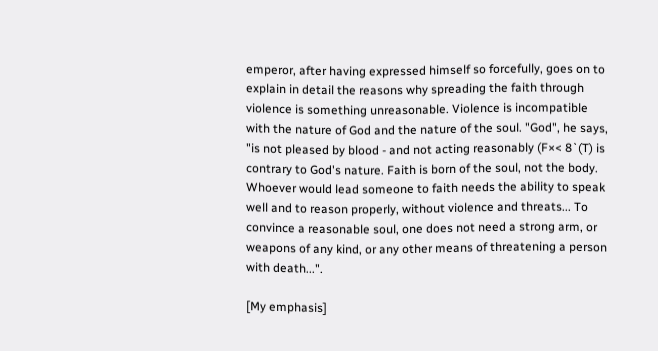emperor, after having expressed himself so forcefully, goes on to explain in detail the reasons why spreading the faith through violence is something unreasonable. Violence is incompatible with the nature of God and the nature of the soul. "God", he says, "is not pleased by blood - and not acting reasonably (F×< 8`(T) is contrary to God's nature. Faith is born of the soul, not the body. Whoever would lead someone to faith needs the ability to speak well and to reason properly, without violence and threats... To convince a reasonable soul, one does not need a strong arm, or weapons of any kind, or any other means of threatening a person with death...".

[My emphasis]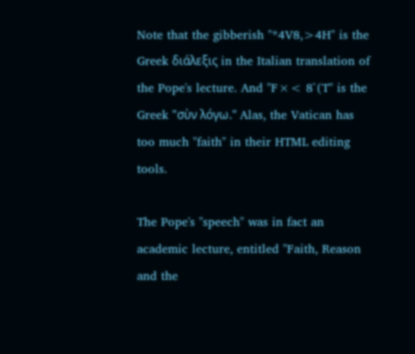Note that the gibberish "*4V8,>4H" is the Greek διάλεξις in the Italian translation of the Pope's lecture. And "F×< 8`(T" is the Greek "σὺν λόγω." Alas, the Vatican has too much "faith" in their HTML editing tools.

The Pope's "speech" was in fact an academic lecture, entitled "Faith, Reason and the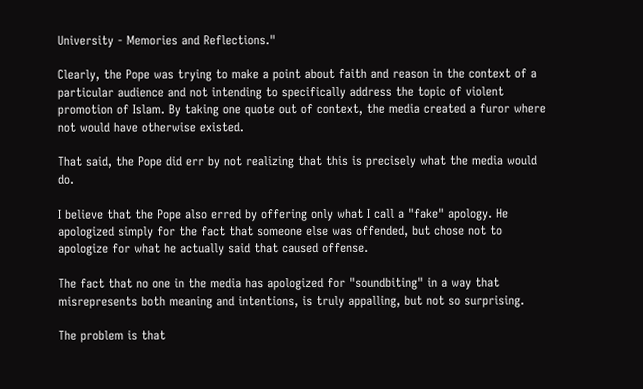University - Memories and Reflections."

Clearly, the Pope was trying to make a point about faith and reason in the context of a particular audience and not intending to specifically address the topic of violent promotion of Islam. By taking one quote out of context, the media created a furor where not would have otherwise existed.

That said, the Pope did err by not realizing that this is precisely what the media would do.

I believe that the Pope also erred by offering only what I call a "fake" apology. He apologized simply for the fact that someone else was offended, but chose not to apologize for what he actually said that caused offense.

The fact that no one in the media has apologized for "soundbiting" in a way that misrepresents both meaning and intentions, is truly appalling, but not so surprising.

The problem is that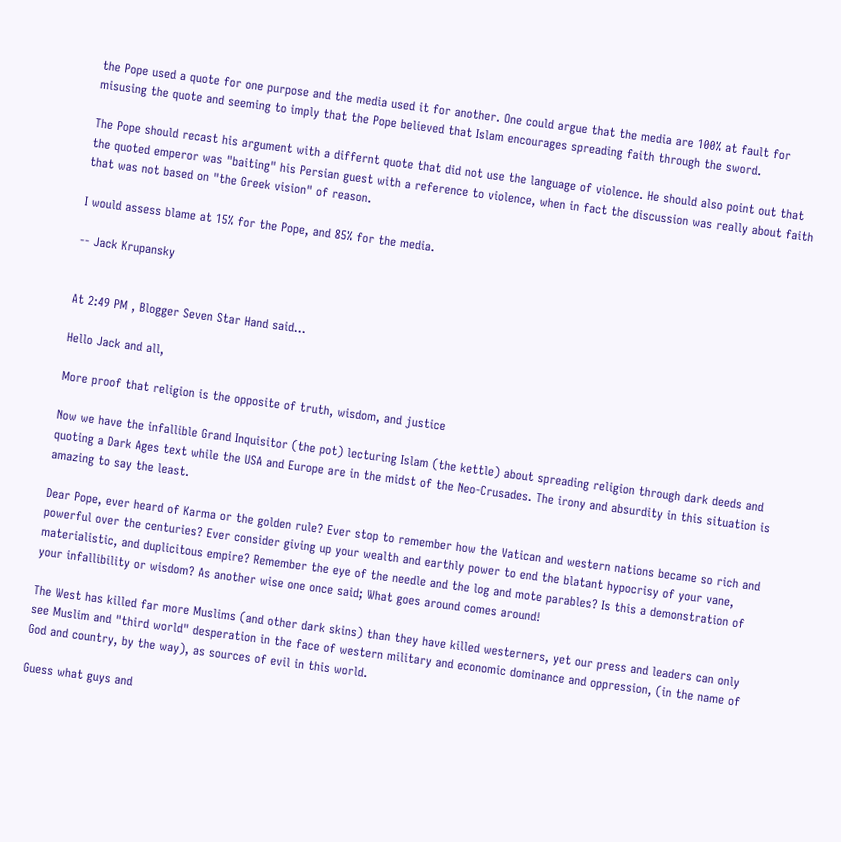the Pope used a quote for one purpose and the media used it for another. One could argue that the media are 100% at fault for misusing the quote and seeming to imply that the Pope believed that Islam encourages spreading faith through the sword.

The Pope should recast his argument with a differnt quote that did not use the language of violence. He should also point out that the quoted emperor was "baiting" his Persian guest with a reference to violence, when in fact the discussion was really about faith that was not based on "the Greek vision" of reason.

I would assess blame at 15% for the Pope, and 85% for the media.

-- Jack Krupansky


At 2:49 PM , Blogger Seven Star Hand said...

Hello Jack and all,

More proof that religion is the opposite of truth, wisdom, and justice

Now we have the infallible Grand Inquisitor (the pot) lecturing Islam (the kettle) about spreading religion through dark deeds and quoting a Dark Ages text while the USA and Europe are in the midst of the Neo-Crusades. The irony and absurdity in this situation is amazing to say the least.

Dear Pope, ever heard of Karma or the golden rule? Ever stop to remember how the Vatican and western nations became so rich and powerful over the centuries? Ever consider giving up your wealth and earthly power to end the blatant hypocrisy of your vane, materialistic, and duplicitous empire? Remember the eye of the needle and the log and mote parables? Is this a demonstration of your infallibility or wisdom? As another wise one once said; What goes around comes around!

The West has killed far more Muslims (and other dark skins) than they have killed westerners, yet our press and leaders can only see Muslim and "third world" desperation in the face of western military and economic dominance and oppression, (in the name of God and country, by the way), as sources of evil in this world.

Guess what guys and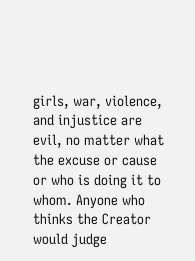girls, war, violence, and injustice are evil, no matter what the excuse or cause or who is doing it to whom. Anyone who thinks the Creator would judge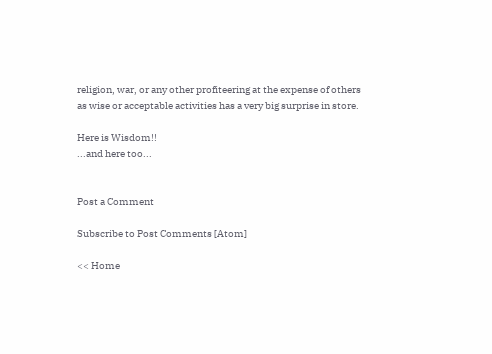religion, war, or any other profiteering at the expense of others as wise or acceptable activities has a very big surprise in store.

Here is Wisdom!!
...and here too...


Post a Comment

Subscribe to Post Comments [Atom]

<< Home